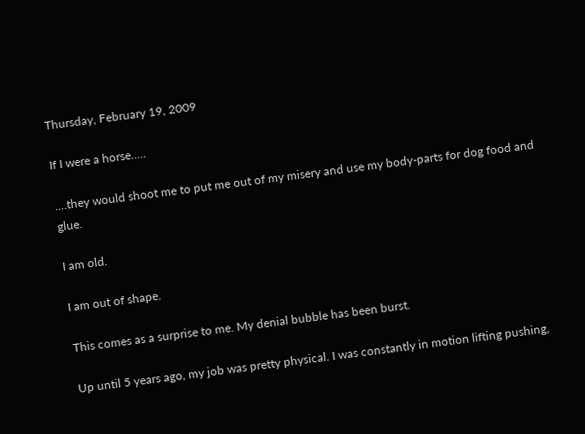Thursday, February 19, 2009

If I were a horse.....

....they would shoot me to put me out of my misery and use my body-parts for dog food and glue.

I am old.

I am out of shape.

This comes as a surprise to me. My denial bubble has been burst.

Up until 5 years ago, my job was pretty physical. I was constantly in motion lifting pushing,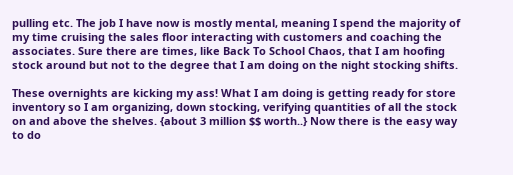pulling etc. The job I have now is mostly mental, meaning I spend the majority of my time cruising the sales floor interacting with customers and coaching the associates. Sure there are times, like Back To School Chaos, that I am hoofing stock around but not to the degree that I am doing on the night stocking shifts.

These overnights are kicking my ass! What I am doing is getting ready for store inventory so I am organizing, down stocking, verifying quantities of all the stock on and above the shelves. {about 3 million $$ worth..} Now there is the easy way to do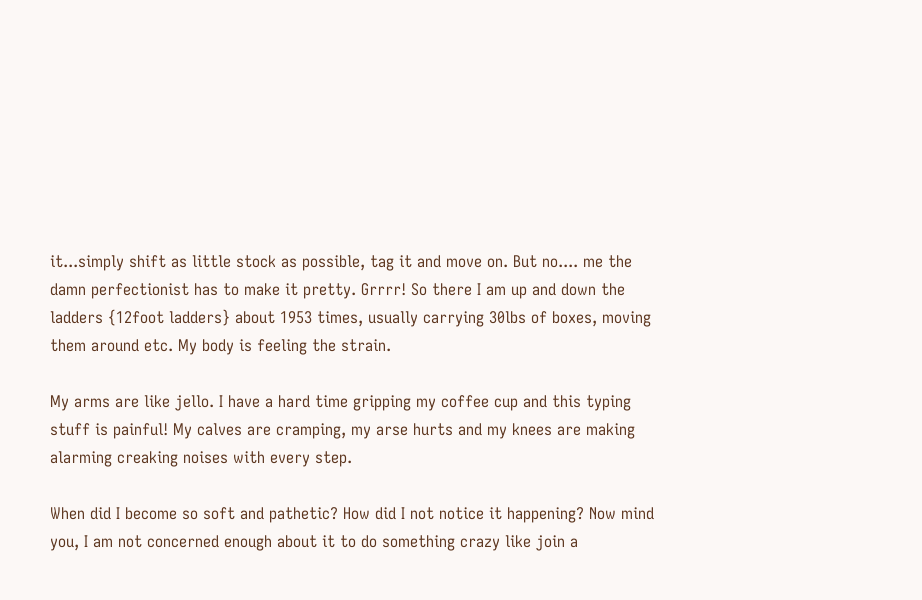it...simply shift as little stock as possible, tag it and move on. But no.... me the damn perfectionist has to make it pretty. Grrrr! So there I am up and down the ladders {12foot ladders} about 1953 times, usually carrying 30lbs of boxes, moving them around etc. My body is feeling the strain.

My arms are like jello. I have a hard time gripping my coffee cup and this typing stuff is painful! My calves are cramping, my arse hurts and my knees are making alarming creaking noises with every step.

When did I become so soft and pathetic? How did I not notice it happening? Now mind you, I am not concerned enough about it to do something crazy like join a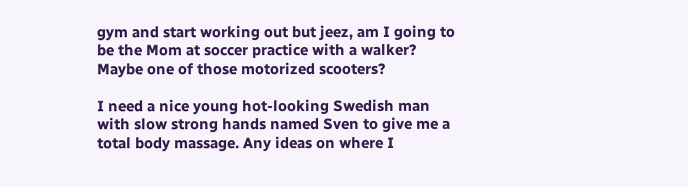gym and start working out but jeez, am I going to be the Mom at soccer practice with a walker? Maybe one of those motorized scooters?

I need a nice young hot-looking Swedish man with slow strong hands named Sven to give me a total body massage. Any ideas on where I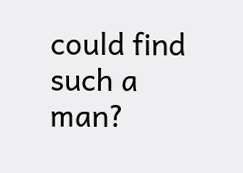could find such a man?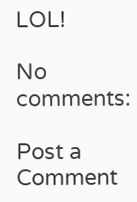LOL!

No comments:

Post a Comment